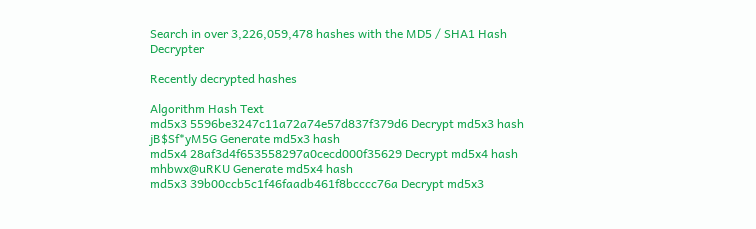Search in over 3,226,059,478 hashes with the MD5 / SHA1 Hash Decrypter

Recently decrypted hashes

Algorithm Hash Text
md5x3 5596be3247c11a72a74e57d837f379d6 Decrypt md5x3 hash jB$Sf*yM5G Generate md5x3 hash
md5x4 28af3d4f653558297a0cecd000f35629 Decrypt md5x4 hash mhbwx@uRKU Generate md5x4 hash
md5x3 39b00ccb5c1f46faadb461f8bcccc76a Decrypt md5x3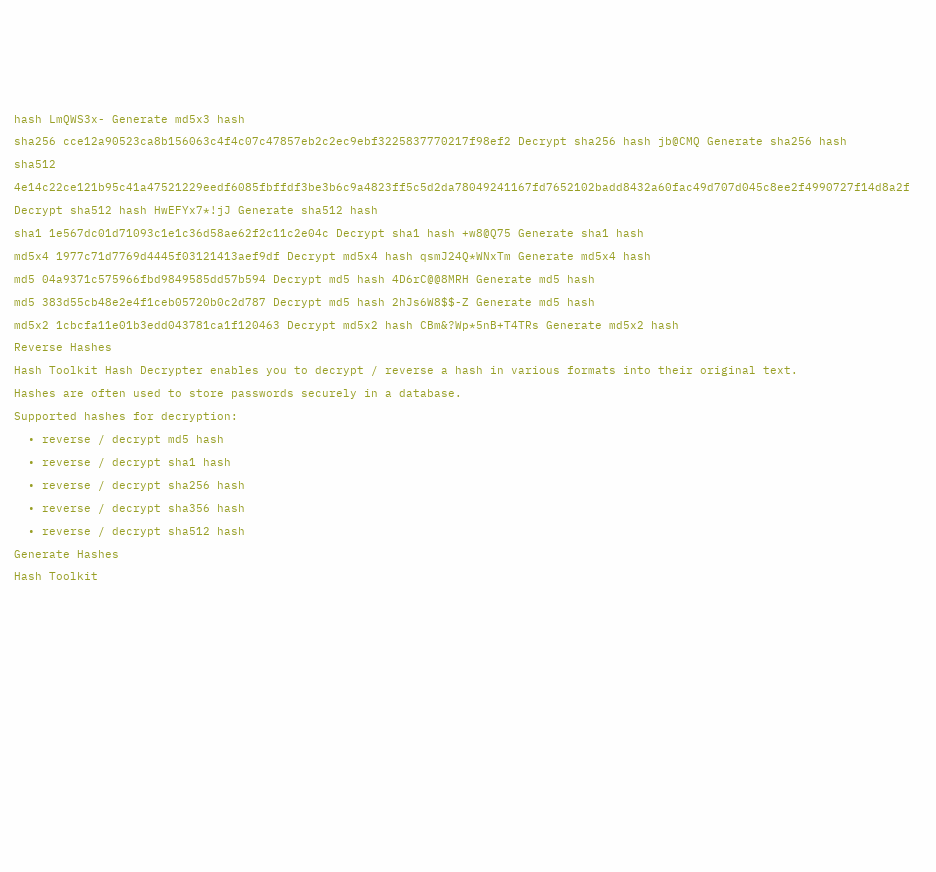hash LmQWS3x- Generate md5x3 hash
sha256 cce12a90523ca8b156063c4f4c07c47857eb2c2ec9ebf3225837770217f98ef2 Decrypt sha256 hash jb@CMQ Generate sha256 hash
sha512 4e14c22ce121b95c41a47521229eedf6085fbffdf3be3b6c9a4823ff5c5d2da78049241167fd7652102badd8432a60fac49d707d045c8ee2f4990727f14d8a2f Decrypt sha512 hash HwEFYx7*!jJ Generate sha512 hash
sha1 1e567dc01d71093c1e1c36d58ae62f2c11c2e04c Decrypt sha1 hash +w8@Q75 Generate sha1 hash
md5x4 1977c71d7769d4445f03121413aef9df Decrypt md5x4 hash qsmJ24Q*WNxTm Generate md5x4 hash
md5 04a9371c575966fbd9849585dd57b594 Decrypt md5 hash 4D6rC@@8MRH Generate md5 hash
md5 383d55cb48e2e4f1ceb05720b0c2d787 Decrypt md5 hash 2hJs6W8$$-Z Generate md5 hash
md5x2 1cbcfa11e01b3edd043781ca1f120463 Decrypt md5x2 hash CBm&?Wp*5nB+T4TRs Generate md5x2 hash
Reverse Hashes
Hash Toolkit Hash Decrypter enables you to decrypt / reverse a hash in various formats into their original text.
Hashes are often used to store passwords securely in a database.
Supported hashes for decryption:
  • reverse / decrypt md5 hash
  • reverse / decrypt sha1 hash
  • reverse / decrypt sha256 hash
  • reverse / decrypt sha356 hash
  • reverse / decrypt sha512 hash
Generate Hashes
Hash Toolkit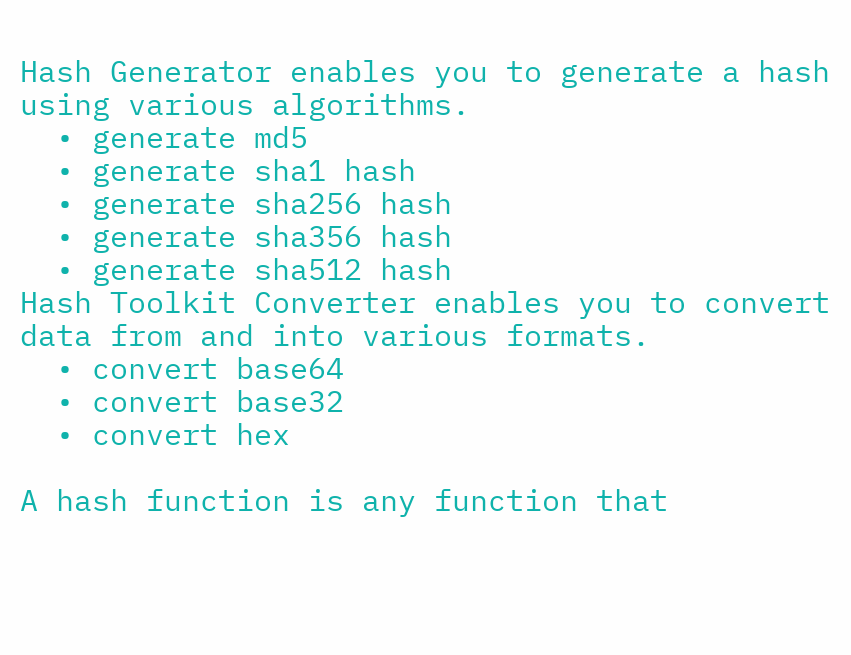Hash Generator enables you to generate a hash using various algorithms.
  • generate md5
  • generate sha1 hash
  • generate sha256 hash
  • generate sha356 hash
  • generate sha512 hash
Hash Toolkit Converter enables you to convert data from and into various formats.
  • convert base64
  • convert base32
  • convert hex

A hash function is any function that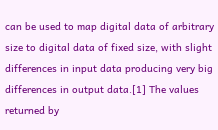can be used to map digital data of arbitrary size to digital data of fixed size, with slight differences in input data producing very big differences in output data.[1] The values returned by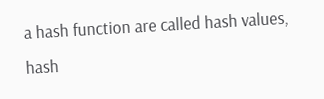a hash function are called hash values, hash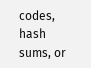codes, hash sums, or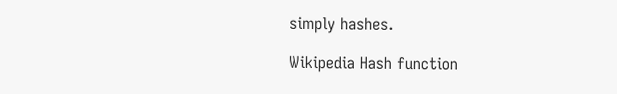simply hashes.

Wikipedia Hash function